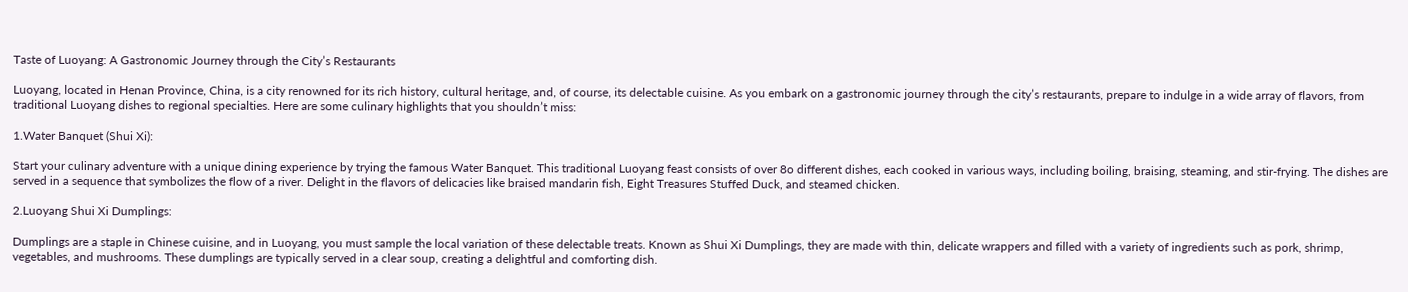Taste of Luoyang: A Gastronomic Journey through the City’s Restaurants

Luoyang, located in Henan Province, China, is a city renowned for its rich history, cultural heritage, and, of course, its delectable cuisine. As you embark on a gastronomic journey through the city’s restaurants, prepare to indulge in a wide array of flavors, from traditional Luoyang dishes to regional specialties. Here are some culinary highlights that you shouldn’t miss:

1.Water Banquet (Shui Xi):

Start your culinary adventure with a unique dining experience by trying the famous Water Banquet. This traditional Luoyang feast consists of over 8o different dishes, each cooked in various ways, including boiling, braising, steaming, and stir-frying. The dishes are served in a sequence that symbolizes the flow of a river. Delight in the flavors of delicacies like braised mandarin fish, Eight Treasures Stuffed Duck, and steamed chicken.

2.Luoyang Shui Xi Dumplings:

Dumplings are a staple in Chinese cuisine, and in Luoyang, you must sample the local variation of these delectable treats. Known as Shui Xi Dumplings, they are made with thin, delicate wrappers and filled with a variety of ingredients such as pork, shrimp, vegetables, and mushrooms. These dumplings are typically served in a clear soup, creating a delightful and comforting dish.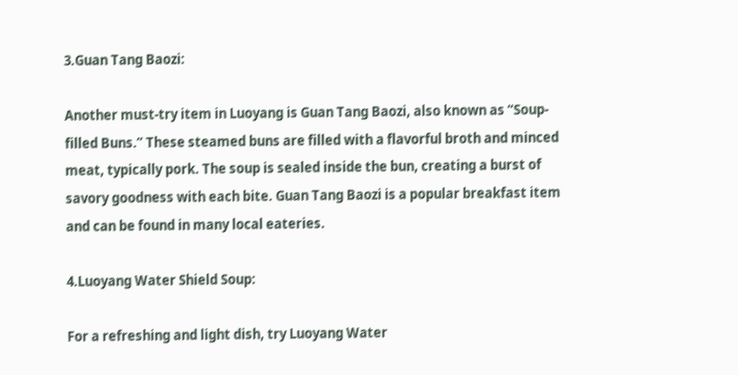3.Guan Tang Baozi:

Another must-try item in Luoyang is Guan Tang Baozi, also known as “Soup-filled Buns.” These steamed buns are filled with a flavorful broth and minced meat, typically pork. The soup is sealed inside the bun, creating a burst of savory goodness with each bite. Guan Tang Baozi is a popular breakfast item and can be found in many local eateries.

4.Luoyang Water Shield Soup:

For a refreshing and light dish, try Luoyang Water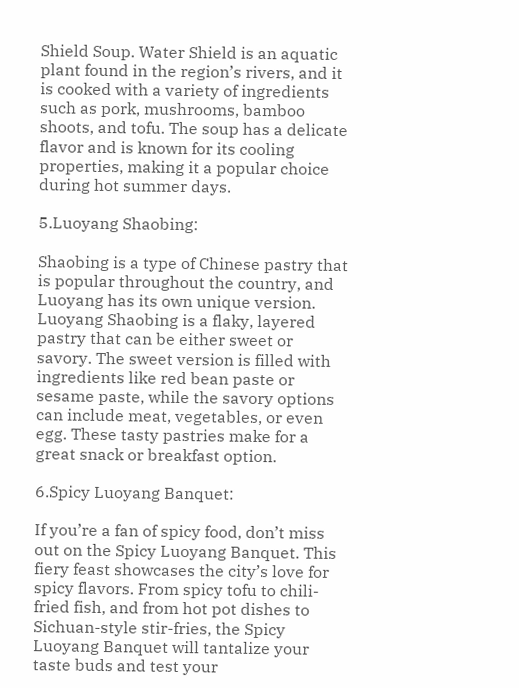Shield Soup. Water Shield is an aquatic plant found in the region’s rivers, and it is cooked with a variety of ingredients such as pork, mushrooms, bamboo shoots, and tofu. The soup has a delicate flavor and is known for its cooling properties, making it a popular choice during hot summer days.

5.Luoyang Shaobing:

Shaobing is a type of Chinese pastry that is popular throughout the country, and Luoyang has its own unique version. Luoyang Shaobing is a flaky, layered pastry that can be either sweet or savory. The sweet version is filled with ingredients like red bean paste or sesame paste, while the savory options can include meat, vegetables, or even egg. These tasty pastries make for a great snack or breakfast option.

6.Spicy Luoyang Banquet:

If you’re a fan of spicy food, don’t miss out on the Spicy Luoyang Banquet. This fiery feast showcases the city’s love for spicy flavors. From spicy tofu to chili-fried fish, and from hot pot dishes to Sichuan-style stir-fries, the Spicy Luoyang Banquet will tantalize your taste buds and test your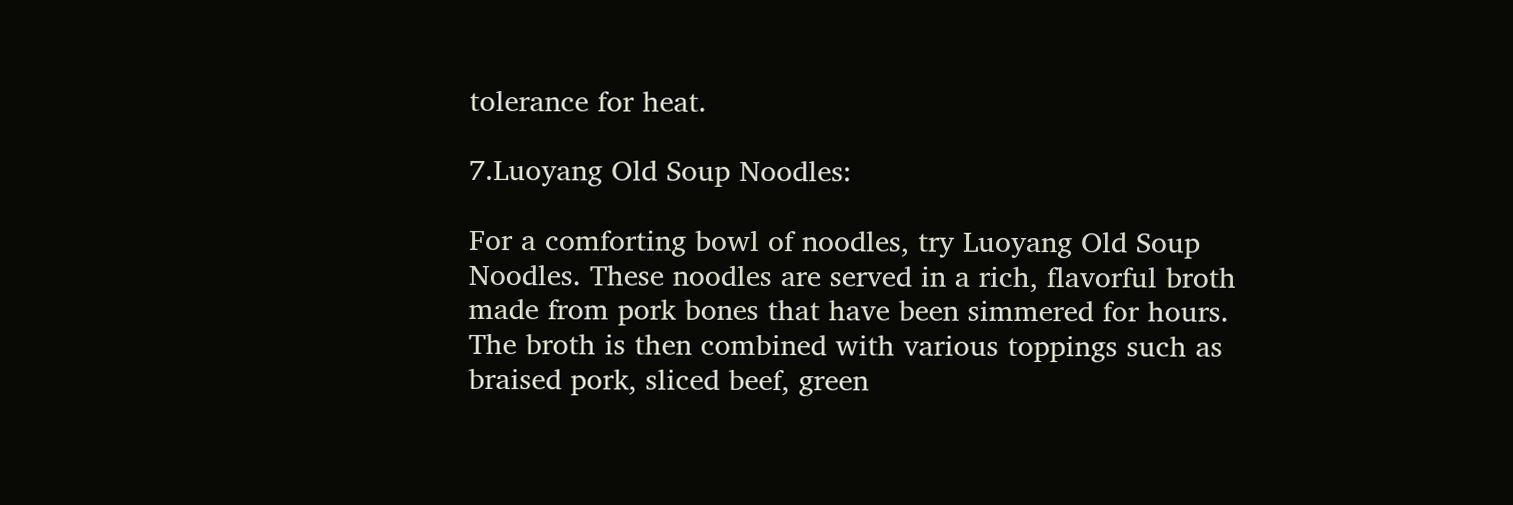tolerance for heat.

7.Luoyang Old Soup Noodles:

For a comforting bowl of noodles, try Luoyang Old Soup Noodles. These noodles are served in a rich, flavorful broth made from pork bones that have been simmered for hours. The broth is then combined with various toppings such as braised pork, sliced beef, green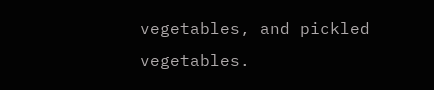vegetables, and pickled vegetables.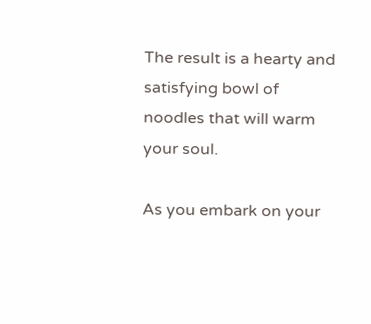The result is a hearty and satisfying bowl of noodles that will warm your soul.

As you embark on your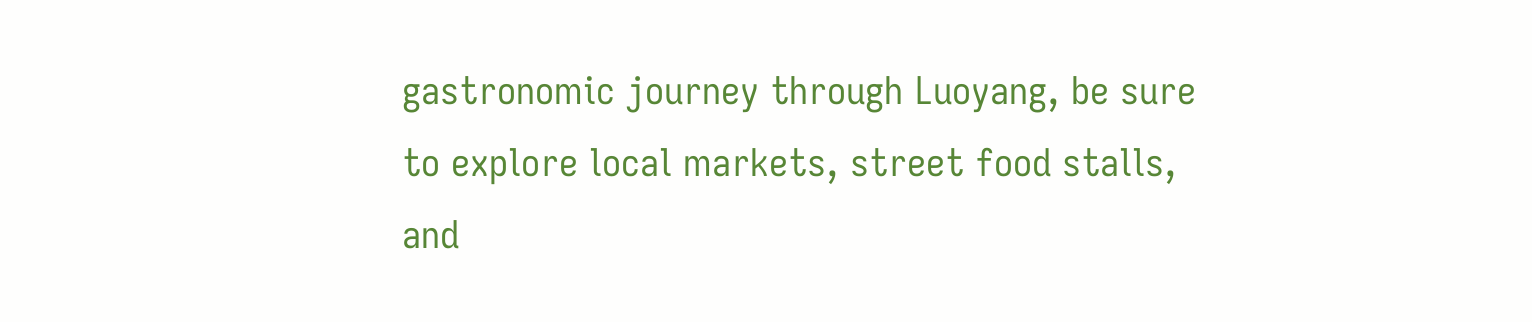gastronomic journey through Luoyang, be sure to explore local markets, street food stalls, and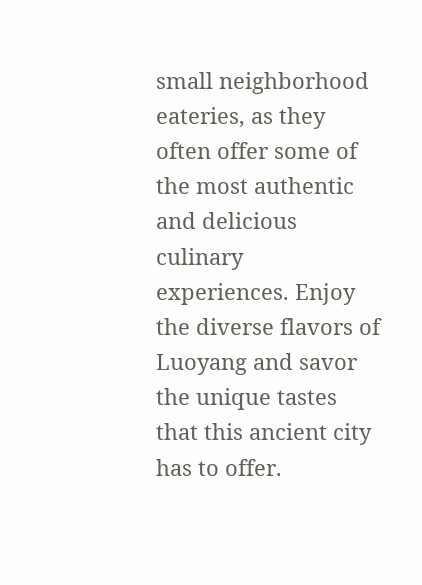small neighborhood eateries, as they often offer some of the most authentic and delicious culinary experiences. Enjoy the diverse flavors of Luoyang and savor the unique tastes that this ancient city has to offer.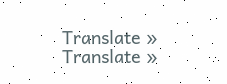Translate »
Translate »